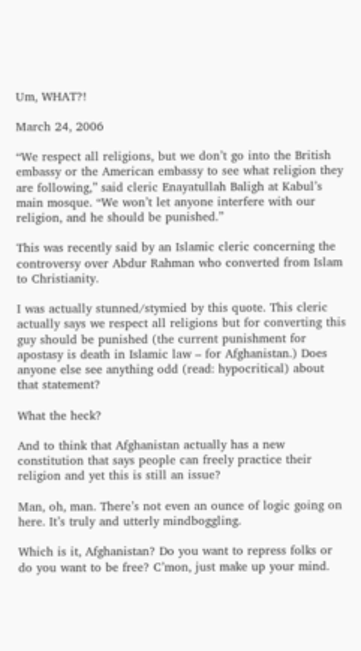Um, WHAT?!

March 24, 2006

“We respect all religions, but we don’t go into the British embassy or the American embassy to see what religion they are following,” said cleric Enayatullah Baligh at Kabul’s main mosque. “We won’t let anyone interfere with our religion, and he should be punished.”

This was recently said by an Islamic cleric concerning the controversy over Abdur Rahman who converted from Islam to Christianity.

I was actually stunned/stymied by this quote. This cleric actually says we respect all religions but for converting this guy should be punished (the current punishment for apostasy is death in Islamic law – for Afghanistan.) Does anyone else see anything odd (read: hypocritical) about that statement?

What the heck?

And to think that Afghanistan actually has a new constitution that says people can freely practice their religion and yet this is still an issue?

Man, oh, man. There’s not even an ounce of logic going on here. It’s truly and utterly mindboggling.

Which is it, Afghanistan? Do you want to repress folks or do you want to be free? C’mon, just make up your mind.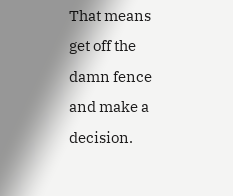That means get off the damn fence and make a decision.